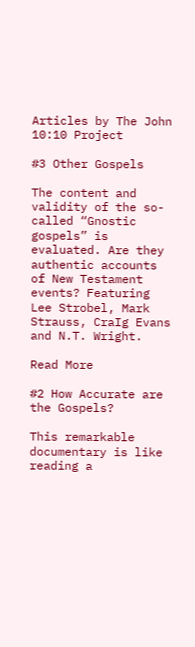Articles by The John 10:10 Project

#3 Other Gospels

The content and validity of the so-called “Gnostic gospels” is evaluated. Are they authentic accounts of New Testament events? Featuring Lee Strobel, Mark Strauss, CraIg Evans and N.T. Wright.

Read More

#2 How Accurate are the Gospels?

This remarkable documentary is like reading a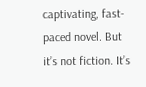captivating, fast-paced novel. But it’s not fiction. It’s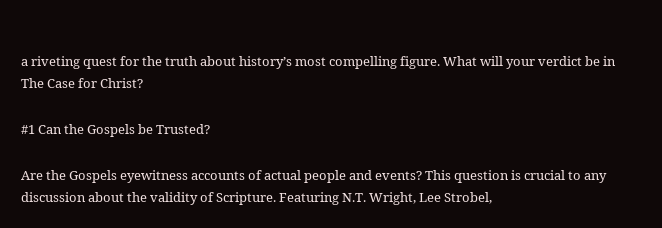a riveting quest for the truth about history’s most compelling figure. What will your verdict be in The Case for Christ?

#1 Can the Gospels be Trusted?

Are the Gospels eyewitness accounts of actual people and events? This question is crucial to any discussion about the validity of Scripture. Featuring N.T. Wright, Lee Strobel,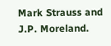Mark Strauss and J.P. Moreland.